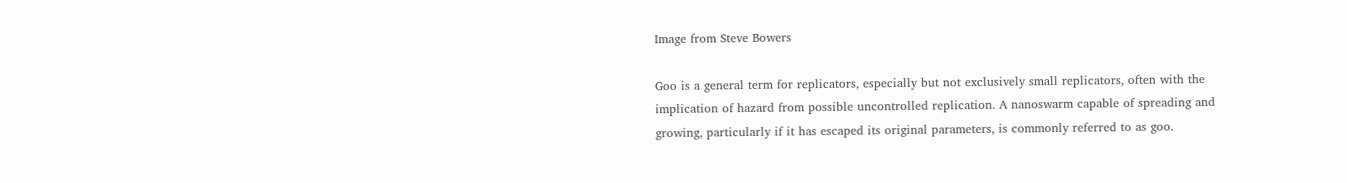Image from Steve Bowers

Goo is a general term for replicators, especially but not exclusively small replicators, often with the implication of hazard from possible uncontrolled replication. A nanoswarm capable of spreading and growing, particularly if it has escaped its original parameters, is commonly referred to as goo.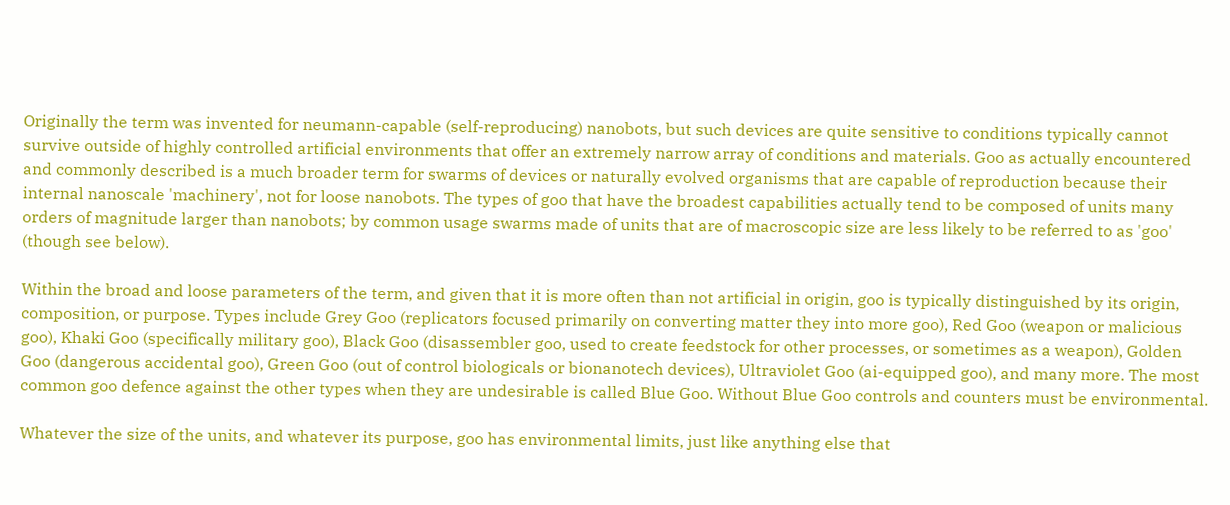Originally the term was invented for neumann-capable (self-reproducing) nanobots, but such devices are quite sensitive to conditions typically cannot survive outside of highly controlled artificial environments that offer an extremely narrow array of conditions and materials. Goo as actually encountered and commonly described is a much broader term for swarms of devices or naturally evolved organisms that are capable of reproduction because their internal nanoscale 'machinery', not for loose nanobots. The types of goo that have the broadest capabilities actually tend to be composed of units many orders of magnitude larger than nanobots; by common usage swarms made of units that are of macroscopic size are less likely to be referred to as 'goo' (though see below).

Within the broad and loose parameters of the term, and given that it is more often than not artificial in origin, goo is typically distinguished by its origin, composition, or purpose. Types include Grey Goo (replicators focused primarily on converting matter they into more goo), Red Goo (weapon or malicious goo), Khaki Goo (specifically military goo), Black Goo (disassembler goo, used to create feedstock for other processes, or sometimes as a weapon), Golden Goo (dangerous accidental goo), Green Goo (out of control biologicals or bionanotech devices), Ultraviolet Goo (ai-equipped goo), and many more. The most common goo defence against the other types when they are undesirable is called Blue Goo. Without Blue Goo controls and counters must be environmental.

Whatever the size of the units, and whatever its purpose, goo has environmental limits, just like anything else that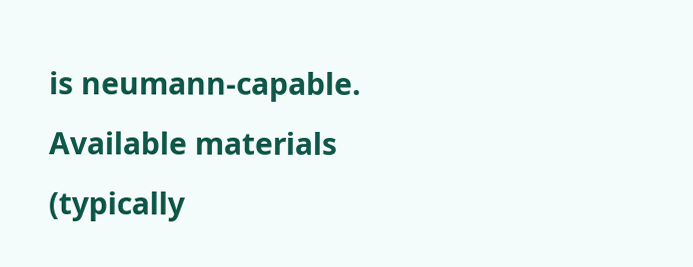is neumann-capable. Available materials (typically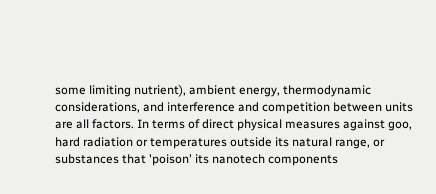some limiting nutrient), ambient energy, thermodynamic considerations, and interference and competition between units are all factors. In terms of direct physical measures against goo, hard radiation or temperatures outside its natural range, or substances that 'poison' its nanotech components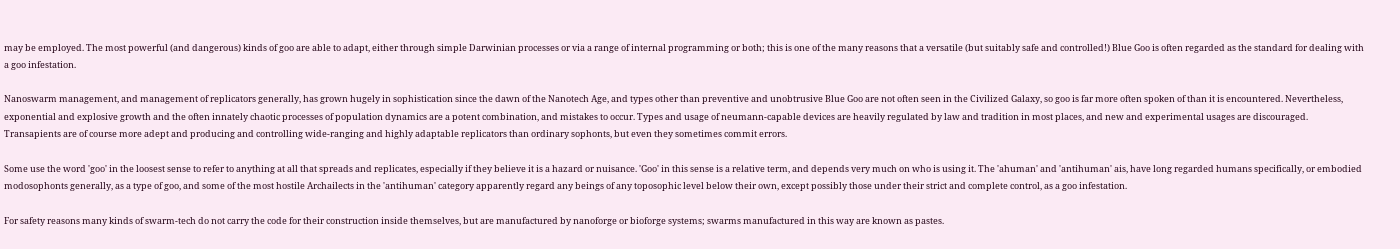may be employed. The most powerful (and dangerous) kinds of goo are able to adapt, either through simple Darwinian processes or via a range of internal programming or both; this is one of the many reasons that a versatile (but suitably safe and controlled!) Blue Goo is often regarded as the standard for dealing with a goo infestation.

Nanoswarm management, and management of replicators generally, has grown hugely in sophistication since the dawn of the Nanotech Age, and types other than preventive and unobtrusive Blue Goo are not often seen in the Civilized Galaxy, so goo is far more often spoken of than it is encountered. Nevertheless, exponential and explosive growth and the often innately chaotic processes of population dynamics are a potent combination, and mistakes to occur. Types and usage of neumann-capable devices are heavily regulated by law and tradition in most places, and new and experimental usages are discouraged. Transapients are of course more adept and producing and controlling wide-ranging and highly adaptable replicators than ordinary sophonts, but even they sometimes commit errors.

Some use the word 'goo' in the loosest sense to refer to anything at all that spreads and replicates, especially if they believe it is a hazard or nuisance. 'Goo' in this sense is a relative term, and depends very much on who is using it. The 'ahuman' and 'antihuman' ais, have long regarded humans specifically, or embodied modosophonts generally, as a type of goo, and some of the most hostile Archailects in the 'antihuman' category apparently regard any beings of any toposophic level below their own, except possibly those under their strict and complete control, as a goo infestation.

For safety reasons many kinds of swarm-tech do not carry the code for their construction inside themselves, but are manufactured by nanoforge or bioforge systems; swarms manufactured in this way are known as pastes.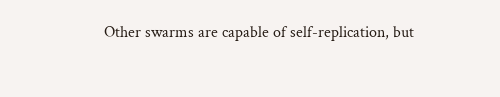Other swarms are capable of self-replication, but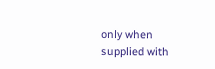only when supplied with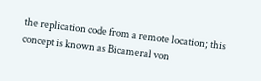the replication code from a remote location; this concept is known as Bicameral von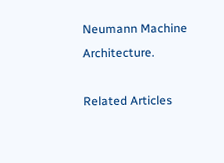Neumann Machine Architecture.

Related Articles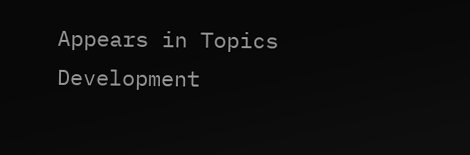Appears in Topics
Development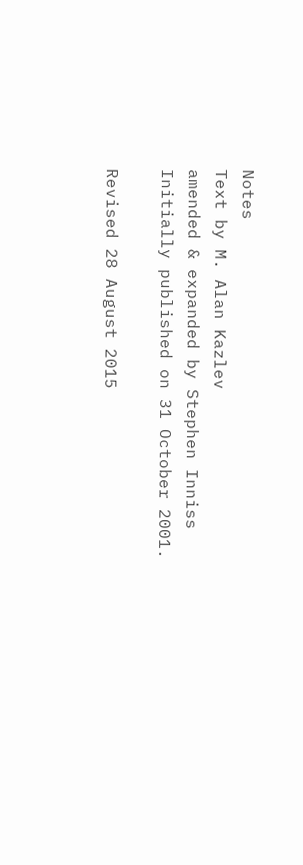Notes
Text by M. Alan Kazlev
amended & expanded by Stephen Inniss
Initially published on 31 October 2001.

Revised 28 August 2015